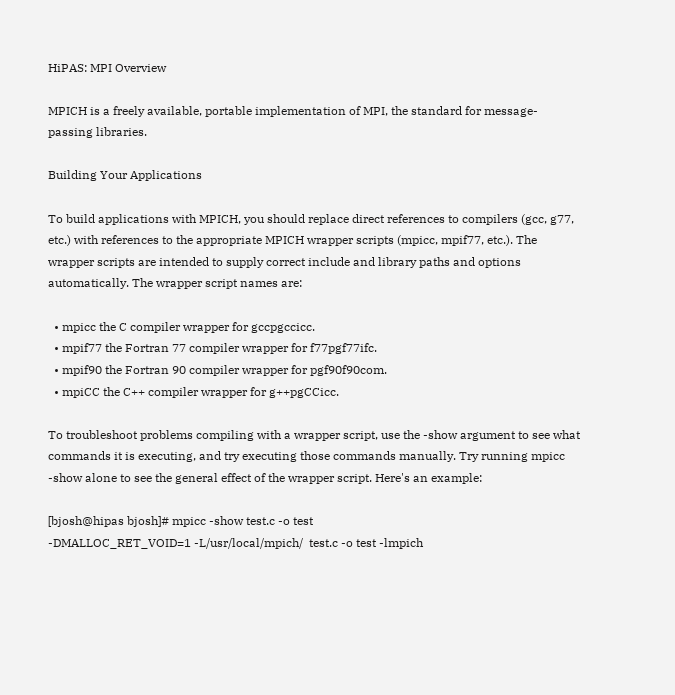HiPAS: MPI Overview

MPICH is a freely available, portable implementation of MPI, the standard for message-passing libraries.

Building Your Applications

To build applications with MPICH, you should replace direct references to compilers (gcc, g77, etc.) with references to the appropriate MPICH wrapper scripts (mpicc, mpif77, etc.). The wrapper scripts are intended to supply correct include and library paths and options automatically. The wrapper script names are:

  • mpicc the C compiler wrapper for gccpgccicc.
  • mpif77 the Fortran 77 compiler wrapper for f77pgf77ifc.
  • mpif90 the Fortran 90 compiler wrapper for pgf90f90com.
  • mpiCC the C++ compiler wrapper for g++pgCCicc.

To troubleshoot problems compiling with a wrapper script, use the -show argument to see what commands it is executing, and try executing those commands manually. Try running mpicc -show alone to see the general effect of the wrapper script. Here's an example:

[bjosh@hipas bjosh]# mpicc -show test.c -o test
-DMALLOC_RET_VOID=1 -L/usr/local/mpich/  test.c -o test -lmpich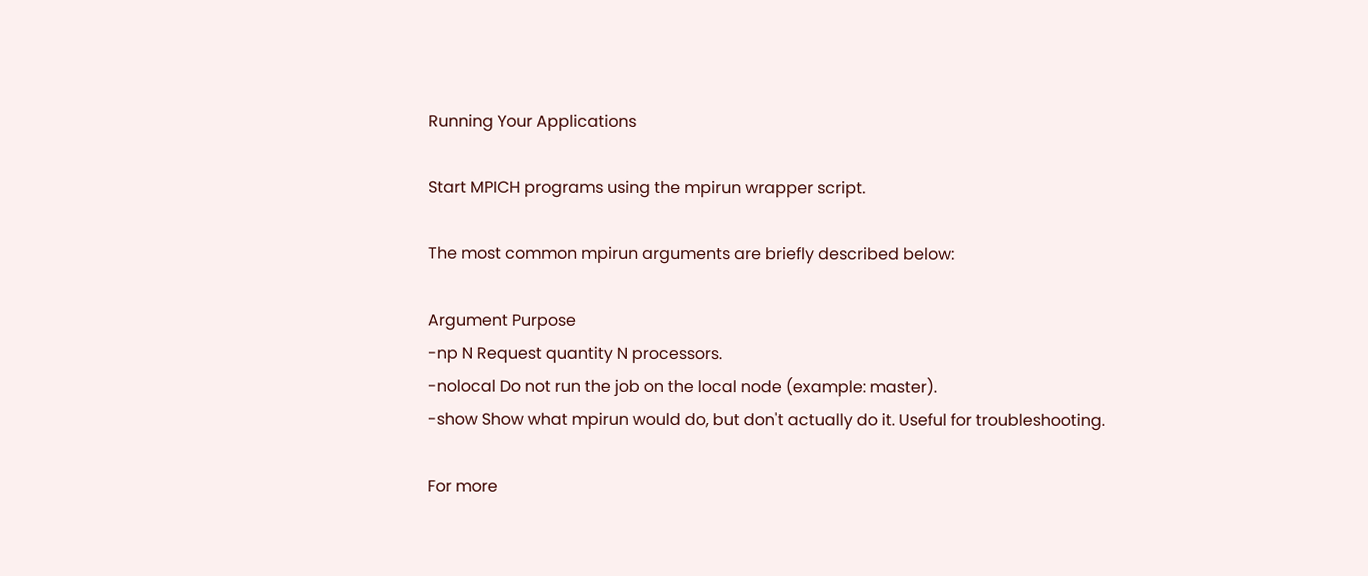Running Your Applications

Start MPICH programs using the mpirun wrapper script.

The most common mpirun arguments are briefly described below:

Argument Purpose
-np N Request quantity N processors.
-nolocal Do not run the job on the local node (example: master).
-show Show what mpirun would do, but don't actually do it. Useful for troubleshooting.

For more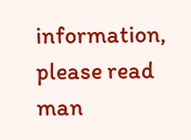information, please read man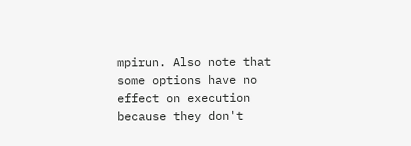mpirun. Also note that some options have no effect on execution because they don't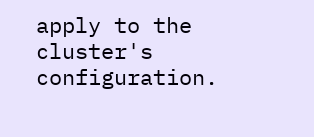apply to the cluster's configuration.